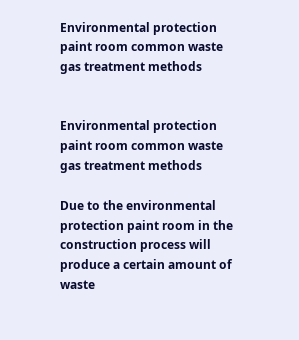Environmental protection paint room common waste gas treatment methods


Environmental protection paint room common waste gas treatment methods

Due to the environmental protection paint room in the construction process will produce a certain amount of waste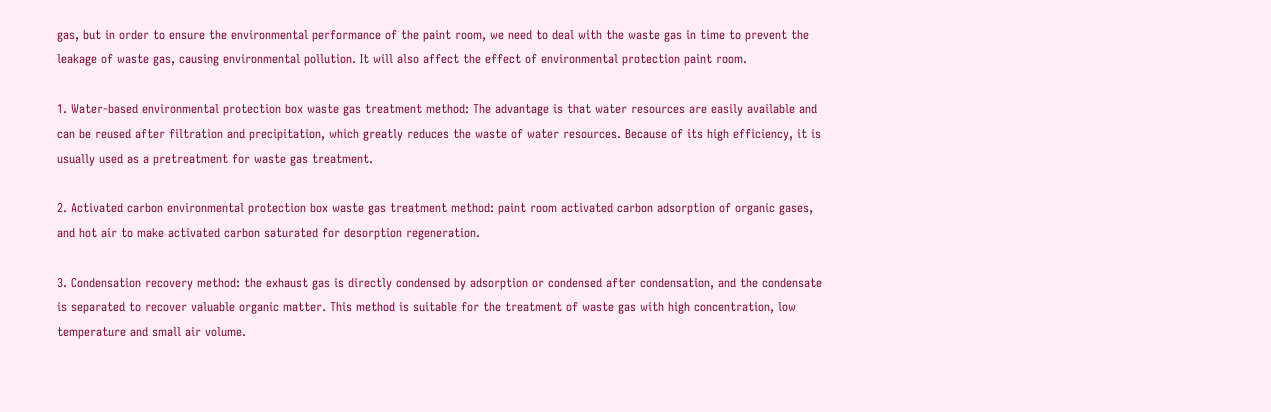gas, but in order to ensure the environmental performance of the paint room, we need to deal with the waste gas in time to prevent the leakage of waste gas, causing environmental pollution. It will also affect the effect of environmental protection paint room.

1. Water-based environmental protection box waste gas treatment method: The advantage is that water resources are easily available and can be reused after filtration and precipitation, which greatly reduces the waste of water resources. Because of its high efficiency, it is usually used as a pretreatment for waste gas treatment.

2. Activated carbon environmental protection box waste gas treatment method: paint room activated carbon adsorption of organic gases, and hot air to make activated carbon saturated for desorption regeneration.

3. Condensation recovery method: the exhaust gas is directly condensed by adsorption or condensed after condensation, and the condensate is separated to recover valuable organic matter. This method is suitable for the treatment of waste gas with high concentration, low temperature and small air volume.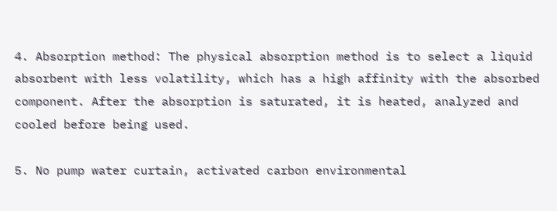4. Absorption method: The physical absorption method is to select a liquid absorbent with less volatility, which has a high affinity with the absorbed component. After the absorption is saturated, it is heated, analyzed and cooled before being used.

5. No pump water curtain, activated carbon environmental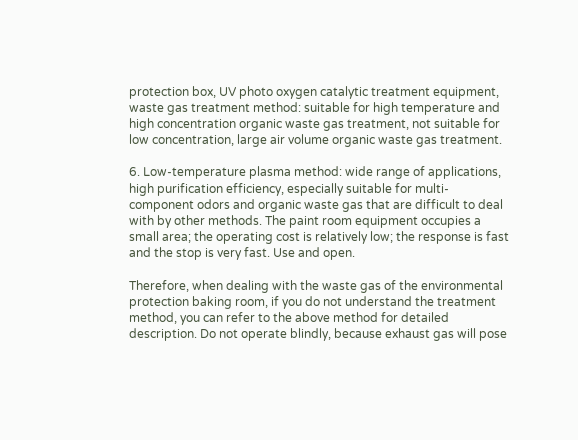protection box, UV photo oxygen catalytic treatment equipment, waste gas treatment method: suitable for high temperature and high concentration organic waste gas treatment, not suitable for low concentration, large air volume organic waste gas treatment.

6. Low-temperature plasma method: wide range of applications, high purification efficiency, especially suitable for multi-component odors and organic waste gas that are difficult to deal with by other methods. The paint room equipment occupies a small area; the operating cost is relatively low; the response is fast and the stop is very fast. Use and open.

Therefore, when dealing with the waste gas of the environmental protection baking room, if you do not understand the treatment method, you can refer to the above method for detailed description. Do not operate blindly, because exhaust gas will pose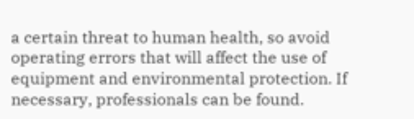a certain threat to human health, so avoid operating errors that will affect the use of equipment and environmental protection. If necessary, professionals can be found.